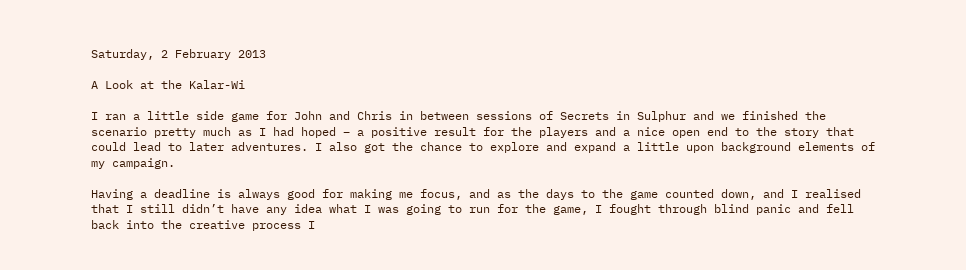Saturday, 2 February 2013

A Look at the Kalar-Wi

I ran a little side game for John and Chris in between sessions of Secrets in Sulphur and we finished the scenario pretty much as I had hoped – a positive result for the players and a nice open end to the story that could lead to later adventures. I also got the chance to explore and expand a little upon background elements of my campaign.

Having a deadline is always good for making me focus, and as the days to the game counted down, and I realised that I still didn’t have any idea what I was going to run for the game, I fought through blind panic and fell back into the creative process I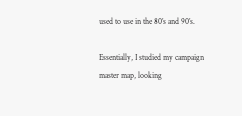used to use in the 80’s and 90’s.

Essentially, I studied my campaign master map, looking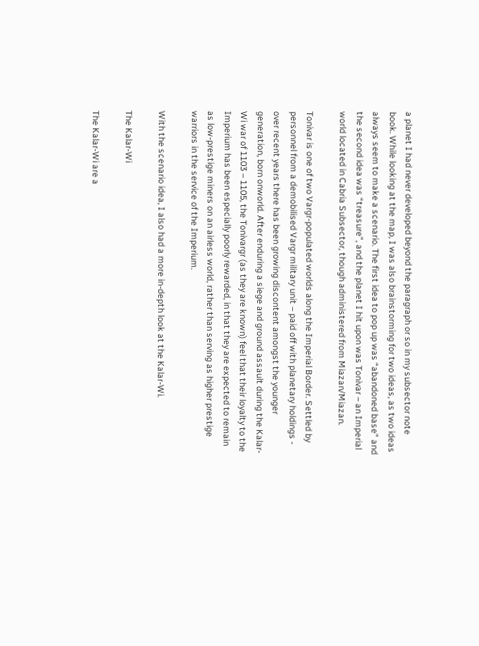a planet I had never developed beyond the paragraph or so in my subsector note book. While looking at the map, I was also brainstorming for two ideas, as two ideas always seem to make a scenario. The first idea to pop up was “abandoned base” and the second idea was “treasure”, and the planet I hit upon was Tonivar – an Imperial world located in Cabria Subsector, though administered from Miazan/Miazan.

Tonivar is one of two Vargr-populated worlds along the Imperial Border. Settled by personnel from a demobilised Vargr military unit – paid off with planetary holdings - over recent years there has been growing discontent amongst the younger generation, born onworld. After enduring a siege and ground assault during the Kalar-Wi war of 1103 – 1105, the Tonivargr (as they are known) feel that their loyalty to the Imperium has been especially poorly rewarded, in that they are expected to remain as low-prestige miners on an airless world, rather than serving as higher prestige warriors in the service of the Imperium.

With the scenario idea, I also had a more in-depth look at the Kalar-Wi.

The Kalar-Wi

The Kalar-Wi are a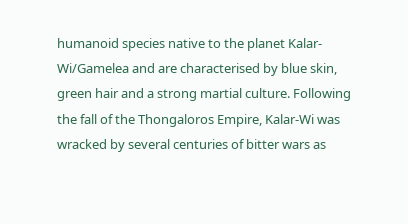humanoid species native to the planet Kalar-Wi/Gamelea and are characterised by blue skin, green hair and a strong martial culture. Following the fall of the Thongaloros Empire, Kalar-Wi was wracked by several centuries of bitter wars as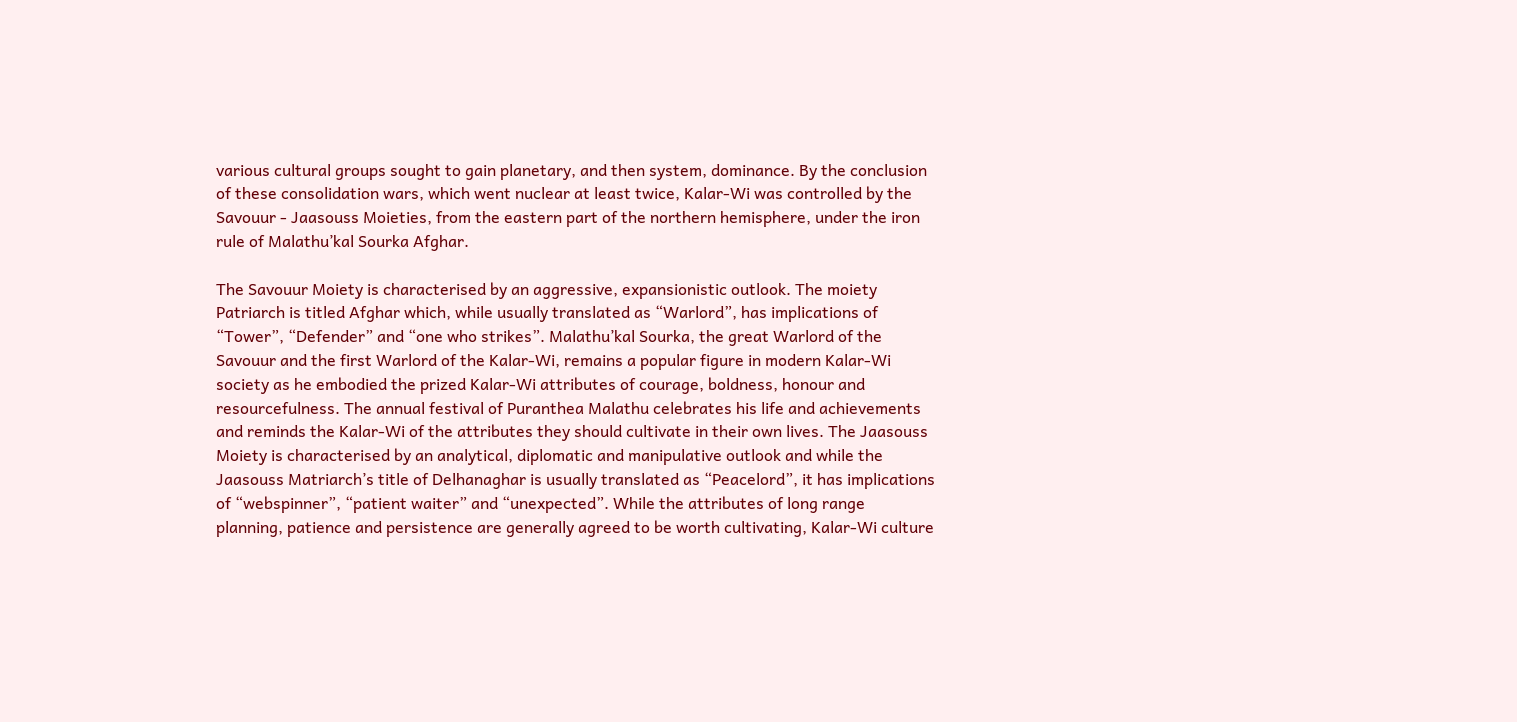various cultural groups sought to gain planetary, and then system, dominance. By the conclusion of these consolidation wars, which went nuclear at least twice, Kalar-Wi was controlled by the Savouur - Jaasouss Moieties, from the eastern part of the northern hemisphere, under the iron rule of Malathu’kal Sourka Afghar.

The Savouur Moiety is characterised by an aggressive, expansionistic outlook. The moiety Patriarch is titled Afghar which, while usually translated as “Warlord”, has implications of “Tower”, “Defender” and “one who strikes”. Malathu’kal Sourka, the great Warlord of the Savouur and the first Warlord of the Kalar-Wi, remains a popular figure in modern Kalar-Wi society as he embodied the prized Kalar-Wi attributes of courage, boldness, honour and resourcefulness. The annual festival of Puranthea Malathu celebrates his life and achievements and reminds the Kalar-Wi of the attributes they should cultivate in their own lives. The Jaasouss Moiety is characterised by an analytical, diplomatic and manipulative outlook and while the Jaasouss Matriarch’s title of Delhanaghar is usually translated as “Peacelord”, it has implications of “webspinner”, “patient waiter” and “unexpected”. While the attributes of long range planning, patience and persistence are generally agreed to be worth cultivating, Kalar-Wi culture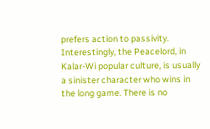prefers action to passivity. Interestingly, the Peacelord, in Kalar-Wi popular culture, is usually a sinister character who wins in the long game. There is no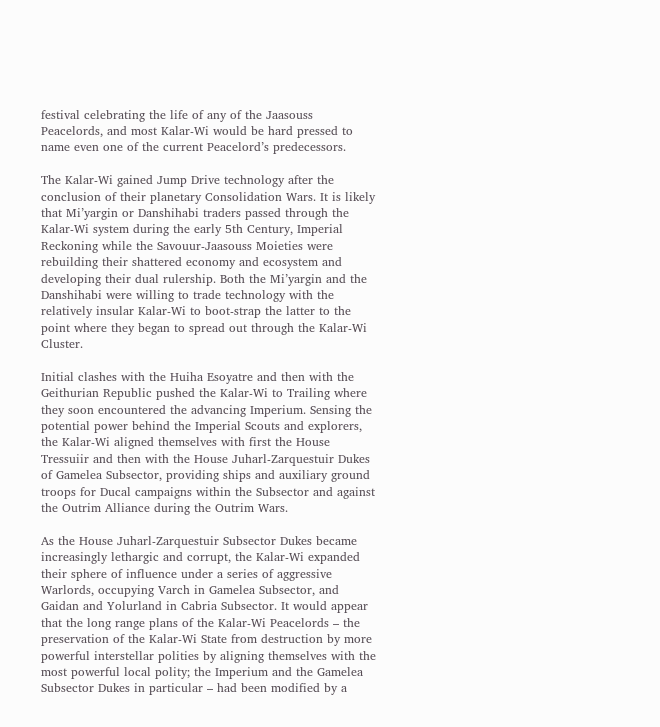festival celebrating the life of any of the Jaasouss Peacelords, and most Kalar-Wi would be hard pressed to name even one of the current Peacelord’s predecessors.

The Kalar-Wi gained Jump Drive technology after the conclusion of their planetary Consolidation Wars. It is likely that Mi’yargin or Danshihabi traders passed through the Kalar-Wi system during the early 5th Century, Imperial Reckoning while the Savouur-Jaasouss Moieties were rebuilding their shattered economy and ecosystem and developing their dual rulership. Both the Mi’yargin and the Danshihabi were willing to trade technology with the relatively insular Kalar-Wi to boot-strap the latter to the point where they began to spread out through the Kalar-Wi Cluster.

Initial clashes with the Huiha Esoyatre and then with the Geithurian Republic pushed the Kalar-Wi to Trailing where they soon encountered the advancing Imperium. Sensing the potential power behind the Imperial Scouts and explorers, the Kalar-Wi aligned themselves with first the House Tressuiir and then with the House Juharl-Zarquestuir Dukes of Gamelea Subsector, providing ships and auxiliary ground troops for Ducal campaigns within the Subsector and against the Outrim Alliance during the Outrim Wars.

As the House Juharl-Zarquestuir Subsector Dukes became increasingly lethargic and corrupt, the Kalar-Wi expanded their sphere of influence under a series of aggressive Warlords, occupying Varch in Gamelea Subsector, and Gaidan and Yolurland in Cabria Subsector. It would appear that the long range plans of the Kalar-Wi Peacelords – the preservation of the Kalar-Wi State from destruction by more powerful interstellar polities by aligning themselves with the most powerful local polity; the Imperium and the Gamelea Subsector Dukes in particular – had been modified by a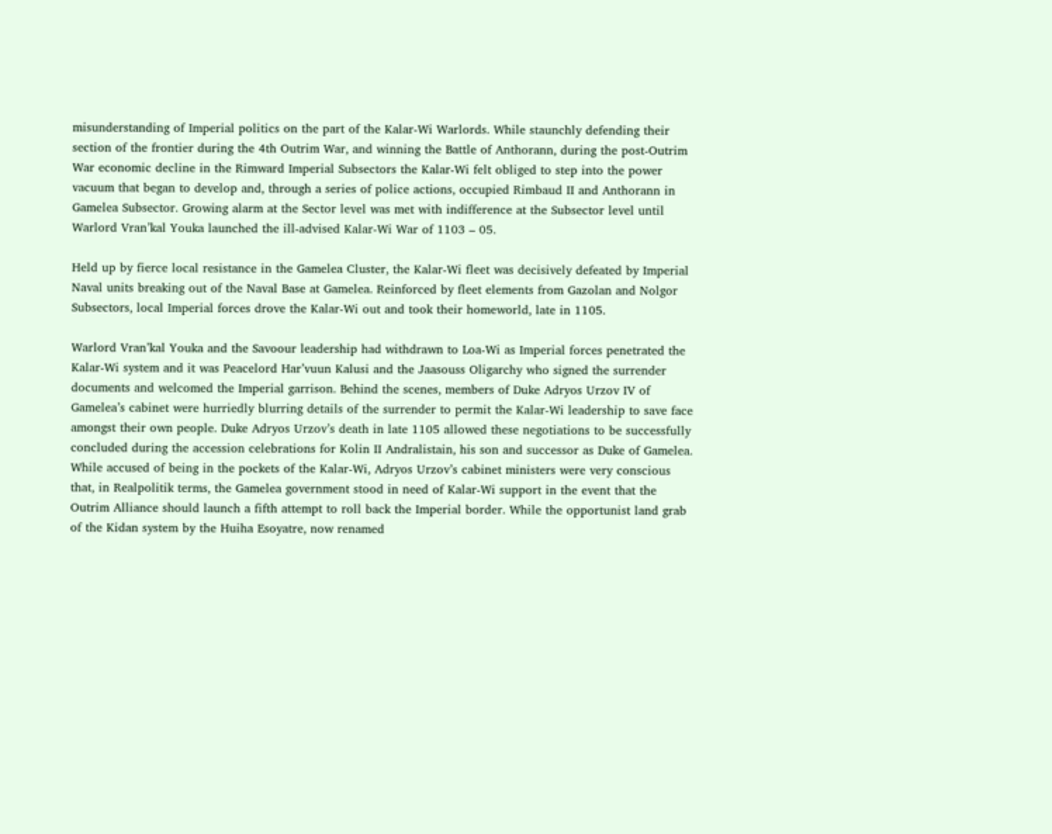misunderstanding of Imperial politics on the part of the Kalar-Wi Warlords. While staunchly defending their section of the frontier during the 4th Outrim War, and winning the Battle of Anthorann, during the post-Outrim War economic decline in the Rimward Imperial Subsectors the Kalar-Wi felt obliged to step into the power vacuum that began to develop and, through a series of police actions, occupied Rimbaud II and Anthorann in Gamelea Subsector. Growing alarm at the Sector level was met with indifference at the Subsector level until Warlord Vran’kal Youka launched the ill-advised Kalar-Wi War of 1103 – 05.

Held up by fierce local resistance in the Gamelea Cluster, the Kalar-Wi fleet was decisively defeated by Imperial Naval units breaking out of the Naval Base at Gamelea. Reinforced by fleet elements from Gazolan and Nolgor Subsectors, local Imperial forces drove the Kalar-Wi out and took their homeworld, late in 1105.

Warlord Vran’kal Youka and the Savoour leadership had withdrawn to Loa-Wi as Imperial forces penetrated the Kalar-Wi system and it was Peacelord Har’vuun Kalusi and the Jaasouss Oligarchy who signed the surrender documents and welcomed the Imperial garrison. Behind the scenes, members of Duke Adryos Urzov IV of Gamelea’s cabinet were hurriedly blurring details of the surrender to permit the Kalar-Wi leadership to save face amongst their own people. Duke Adryos Urzov’s death in late 1105 allowed these negotiations to be successfully concluded during the accession celebrations for Kolin II Andralistain, his son and successor as Duke of Gamelea. While accused of being in the pockets of the Kalar-Wi, Adryos Urzov’s cabinet ministers were very conscious that, in Realpolitik terms, the Gamelea government stood in need of Kalar-Wi support in the event that the Outrim Alliance should launch a fifth attempt to roll back the Imperial border. While the opportunist land grab of the Kidan system by the Huiha Esoyatre, now renamed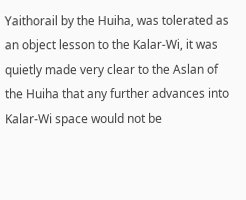Yaithorail by the Huiha, was tolerated as an object lesson to the Kalar-Wi, it was quietly made very clear to the Aslan of the Huiha that any further advances into Kalar-Wi space would not be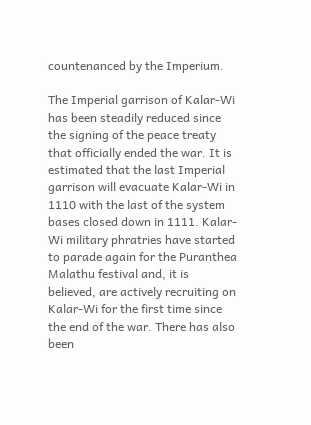countenanced by the Imperium.

The Imperial garrison of Kalar-Wi has been steadily reduced since the signing of the peace treaty that officially ended the war. It is estimated that the last Imperial garrison will evacuate Kalar-Wi in 1110 with the last of the system bases closed down in 1111. Kalar-Wi military phratries have started to parade again for the Puranthea Malathu festival and, it is believed, are actively recruiting on Kalar-Wi for the first time since the end of the war. There has also been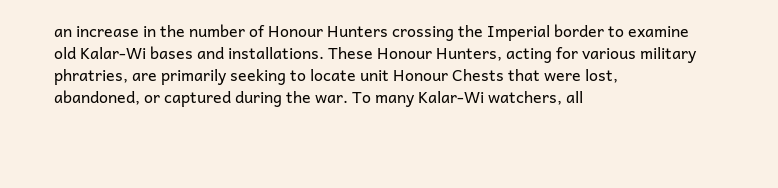an increase in the number of Honour Hunters crossing the Imperial border to examine old Kalar-Wi bases and installations. These Honour Hunters, acting for various military phratries, are primarily seeking to locate unit Honour Chests that were lost, abandoned, or captured during the war. To many Kalar-Wi watchers, all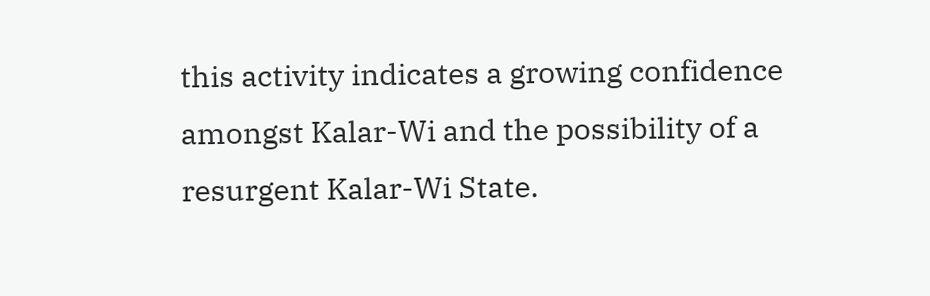this activity indicates a growing confidence amongst Kalar-Wi and the possibility of a resurgent Kalar-Wi State.